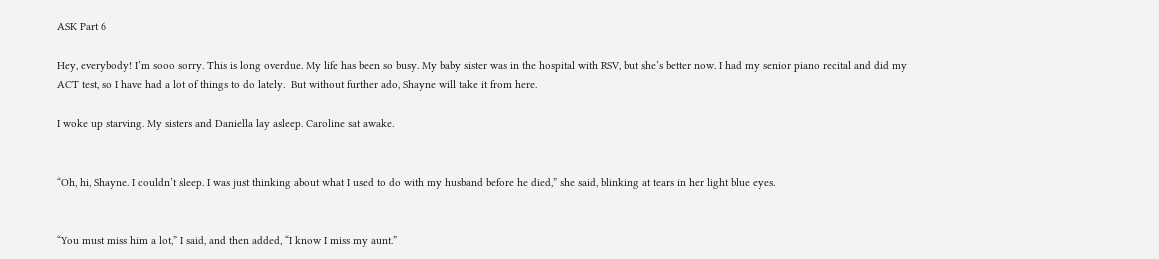ASK Part 6

Hey, everybody! I’m sooo sorry. This is long overdue. My life has been so busy. My baby sister was in the hospital with RSV, but she’s better now. I had my senior piano recital and did my ACT test, so I have had a lot of things to do lately.  But without further ado, Shayne will take it from here.

I woke up starving. My sisters and Daniella lay asleep. Caroline sat awake.


“Oh, hi, Shayne. I couldn’t sleep. I was just thinking about what I used to do with my husband before he died,” she said, blinking at tears in her light blue eyes.


“You must miss him a lot,” I said, and then added, “I know I miss my aunt.”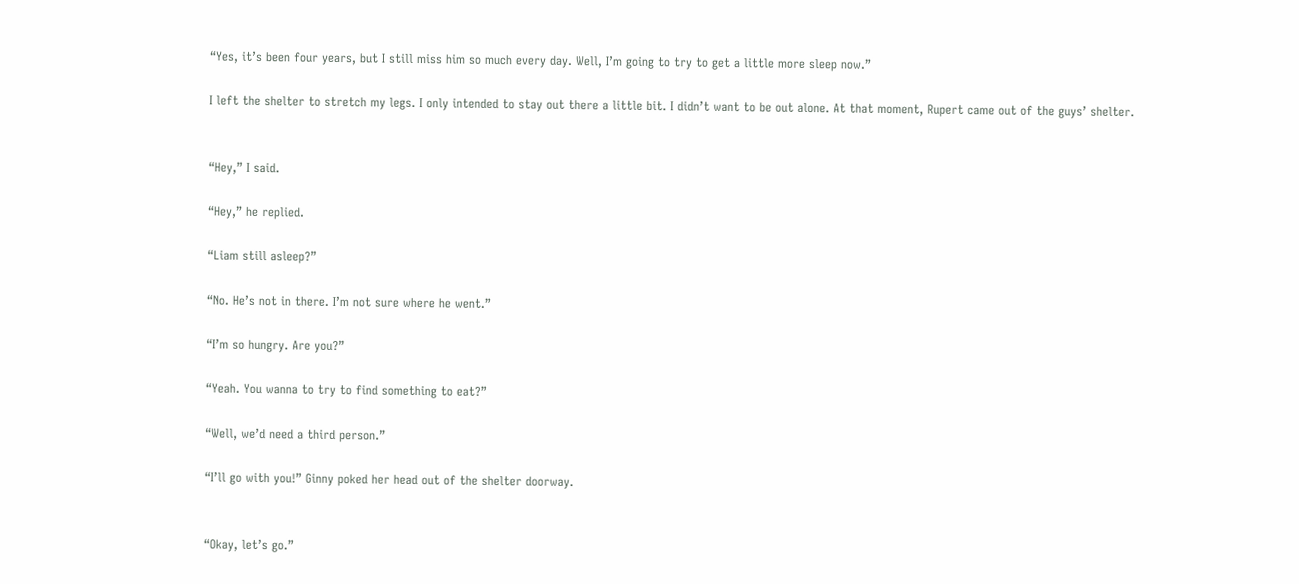“Yes, it’s been four years, but I still miss him so much every day. Well, I’m going to try to get a little more sleep now.”

I left the shelter to stretch my legs. I only intended to stay out there a little bit. I didn’t want to be out alone. At that moment, Rupert came out of the guys’ shelter.


“Hey,” I said.

“Hey,” he replied.

“Liam still asleep?”

“No. He’s not in there. I’m not sure where he went.”

“I’m so hungry. Are you?”

“Yeah. You wanna to try to find something to eat?”

“Well, we’d need a third person.”

“I’ll go with you!” Ginny poked her head out of the shelter doorway.


“Okay, let’s go.”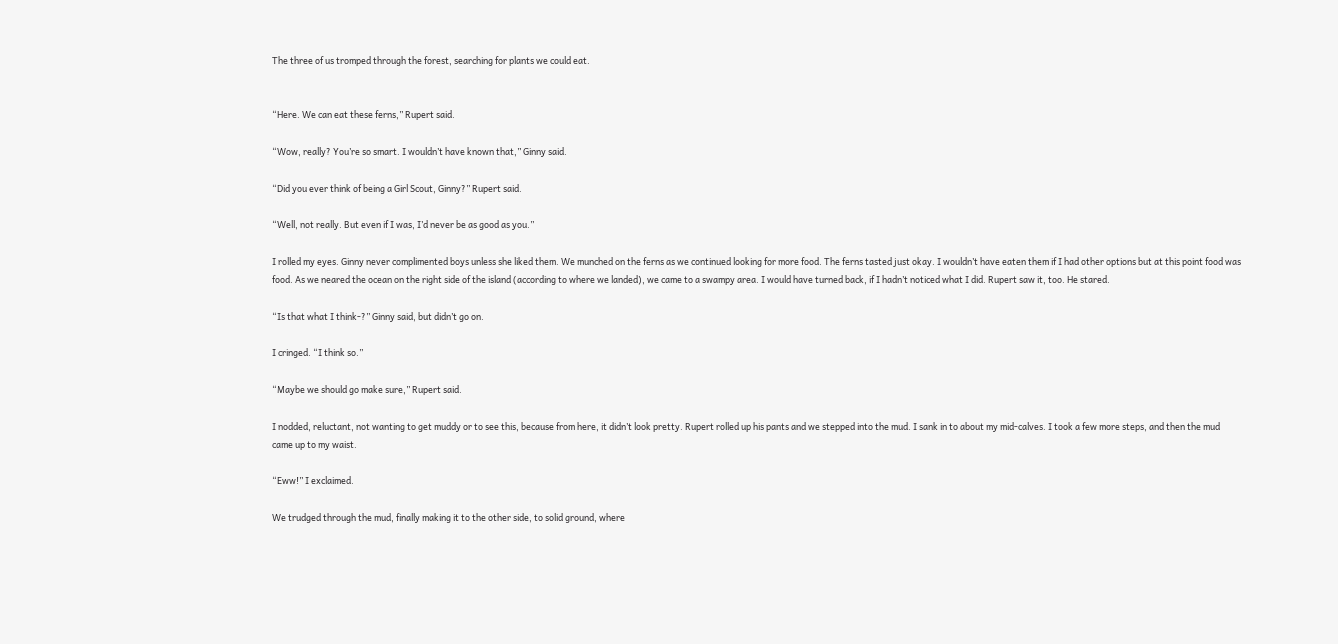The three of us tromped through the forest, searching for plants we could eat.


“Here. We can eat these ferns,” Rupert said.

“Wow, really? You’re so smart. I wouldn’t have known that,” Ginny said.

“Did you ever think of being a Girl Scout, Ginny?” Rupert said.

“Well, not really. But even if I was, I’d never be as good as you.”

I rolled my eyes. Ginny never complimented boys unless she liked them. We munched on the ferns as we continued looking for more food. The ferns tasted just okay. I wouldn’t have eaten them if I had other options but at this point food was food. As we neared the ocean on the right side of the island (according to where we landed), we came to a swampy area. I would have turned back, if I hadn’t noticed what I did. Rupert saw it, too. He stared.

“Is that what I think-?” Ginny said, but didn’t go on.

I cringed. “I think so.”

“Maybe we should go make sure,” Rupert said.

I nodded, reluctant, not wanting to get muddy or to see this, because from here, it didn’t look pretty. Rupert rolled up his pants and we stepped into the mud. I sank in to about my mid-calves. I took a few more steps, and then the mud came up to my waist.

“Eww!” I exclaimed.

We trudged through the mud, finally making it to the other side, to solid ground, where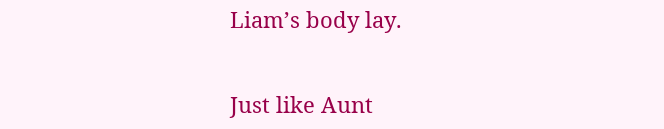Liam’s body lay.


Just like Aunt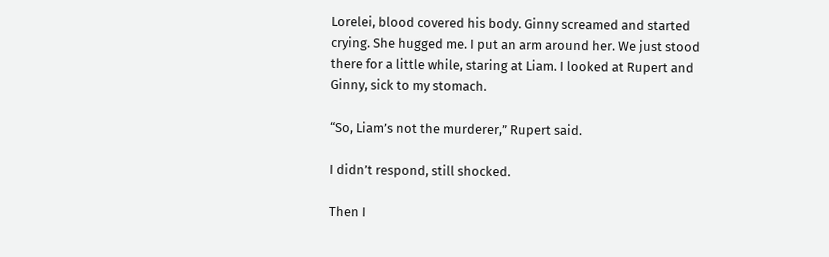Lorelei, blood covered his body. Ginny screamed and started crying. She hugged me. I put an arm around her. We just stood there for a little while, staring at Liam. I looked at Rupert and Ginny, sick to my stomach.

“So, Liam’s not the murderer,” Rupert said.

I didn’t respond, still shocked.

Then I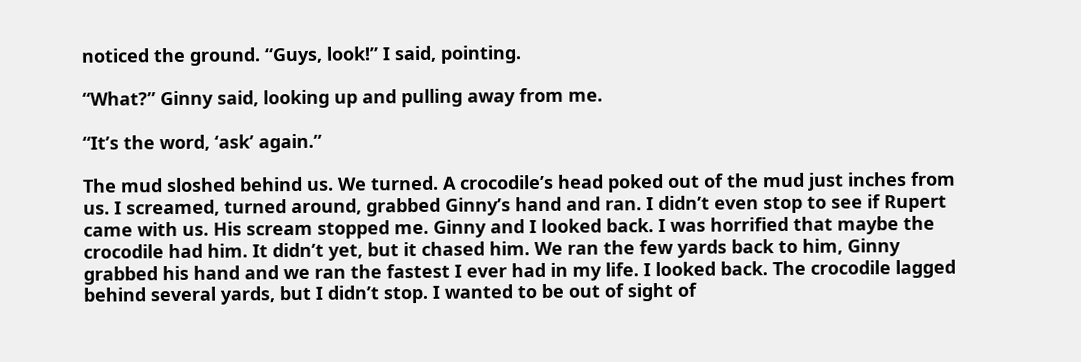noticed the ground. “Guys, look!” I said, pointing.

“What?” Ginny said, looking up and pulling away from me.

“It’s the word, ‘ask’ again.”

The mud sloshed behind us. We turned. A crocodile’s head poked out of the mud just inches from us. I screamed, turned around, grabbed Ginny’s hand and ran. I didn’t even stop to see if Rupert came with us. His scream stopped me. Ginny and I looked back. I was horrified that maybe the crocodile had him. It didn’t yet, but it chased him. We ran the few yards back to him, Ginny grabbed his hand and we ran the fastest I ever had in my life. I looked back. The crocodile lagged behind several yards, but I didn’t stop. I wanted to be out of sight of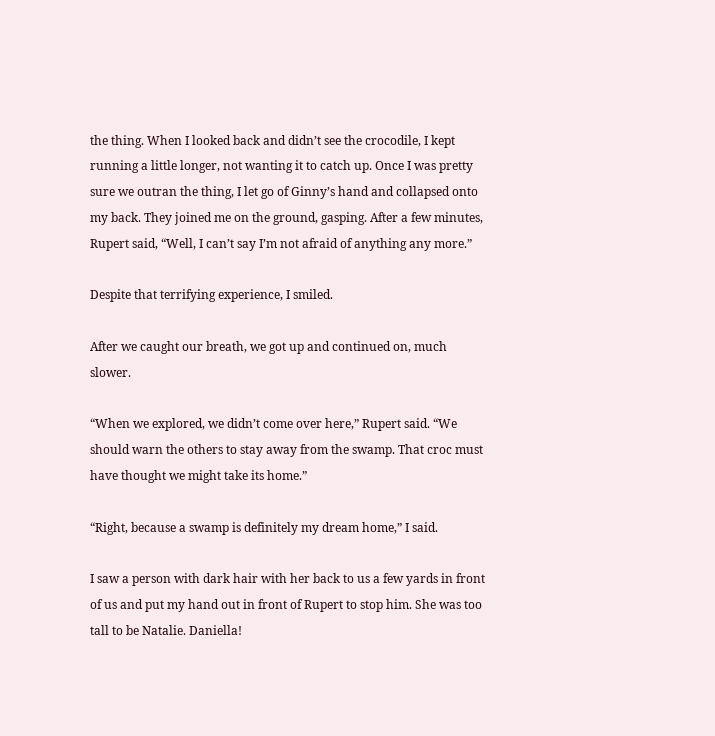the thing. When I looked back and didn’t see the crocodile, I kept running a little longer, not wanting it to catch up. Once I was pretty sure we outran the thing, I let go of Ginny’s hand and collapsed onto my back. They joined me on the ground, gasping. After a few minutes, Rupert said, “Well, I can’t say I’m not afraid of anything any more.”

Despite that terrifying experience, I smiled.

After we caught our breath, we got up and continued on, much slower.

“When we explored, we didn’t come over here,” Rupert said. “We should warn the others to stay away from the swamp. That croc must have thought we might take its home.”

“Right, because a swamp is definitely my dream home,” I said.

I saw a person with dark hair with her back to us a few yards in front of us and put my hand out in front of Rupert to stop him. She was too tall to be Natalie. Daniella!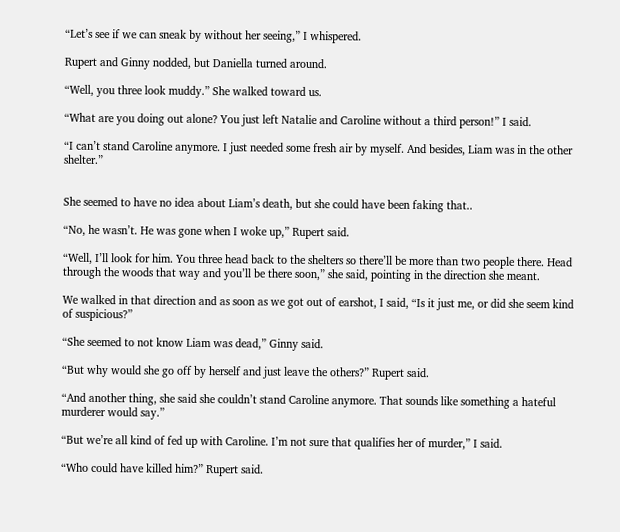“Let’s see if we can sneak by without her seeing,” I whispered.

Rupert and Ginny nodded, but Daniella turned around.

“Well, you three look muddy.” She walked toward us.

“What are you doing out alone? You just left Natalie and Caroline without a third person!” I said.

“I can’t stand Caroline anymore. I just needed some fresh air by myself. And besides, Liam was in the other shelter.”


She seemed to have no idea about Liam’s death, but she could have been faking that..

“No, he wasn’t. He was gone when I woke up,” Rupert said.

“Well, I’ll look for him. You three head back to the shelters so there’ll be more than two people there. Head through the woods that way and you’ll be there soon,” she said, pointing in the direction she meant.

We walked in that direction and as soon as we got out of earshot, I said, “Is it just me, or did she seem kind of suspicious?”

“She seemed to not know Liam was dead,” Ginny said.

“But why would she go off by herself and just leave the others?” Rupert said.

“And another thing, she said she couldn’t stand Caroline anymore. That sounds like something a hateful murderer would say.”

“But we’re all kind of fed up with Caroline. I’m not sure that qualifies her of murder,” I said.

“Who could have killed him?” Rupert said.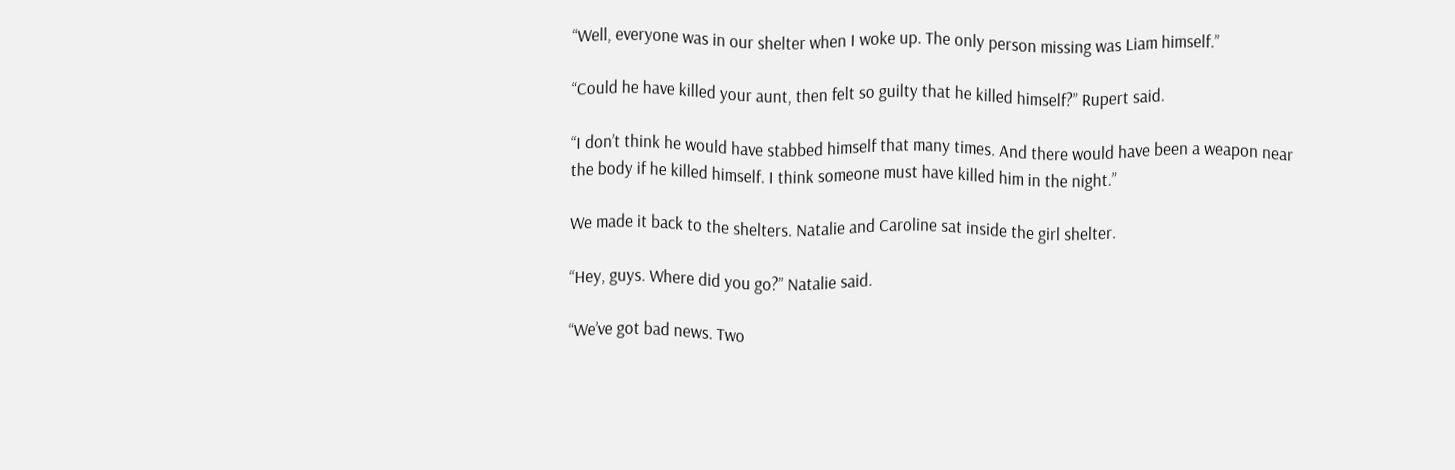“Well, everyone was in our shelter when I woke up. The only person missing was Liam himself.”

“Could he have killed your aunt, then felt so guilty that he killed himself?” Rupert said.

“I don’t think he would have stabbed himself that many times. And there would have been a weapon near the body if he killed himself. I think someone must have killed him in the night.”

We made it back to the shelters. Natalie and Caroline sat inside the girl shelter.

“Hey, guys. Where did you go?” Natalie said.

“We’ve got bad news. Two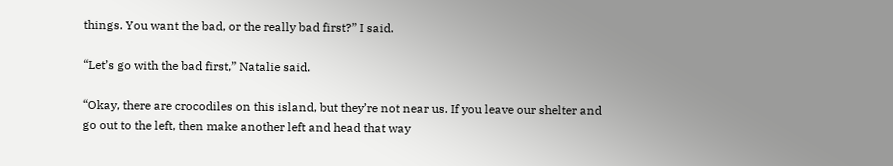things. You want the bad, or the really bad first?” I said.

“Let’s go with the bad first,” Natalie said.

“Okay, there are crocodiles on this island, but they’re not near us. If you leave our shelter and go out to the left, then make another left and head that way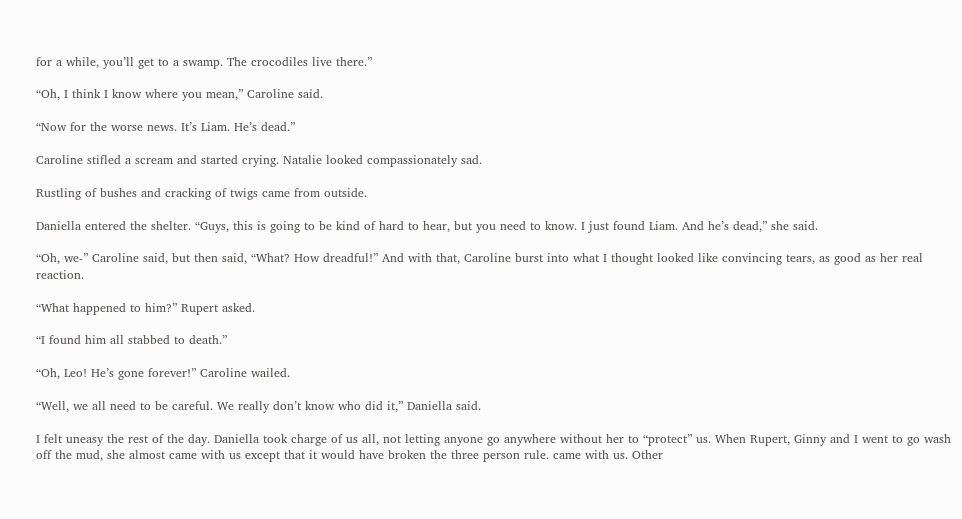for a while, you’ll get to a swamp. The crocodiles live there.”

“Oh, I think I know where you mean,” Caroline said.

“Now for the worse news. It’s Liam. He’s dead.”

Caroline stifled a scream and started crying. Natalie looked compassionately sad.

Rustling of bushes and cracking of twigs came from outside.

Daniella entered the shelter. “Guys, this is going to be kind of hard to hear, but you need to know. I just found Liam. And he’s dead,” she said.

“Oh, we-” Caroline said, but then said, “What? How dreadful!” And with that, Caroline burst into what I thought looked like convincing tears, as good as her real reaction.

“What happened to him?” Rupert asked.

“I found him all stabbed to death.”

“Oh, Leo! He’s gone forever!” Caroline wailed.

“Well, we all need to be careful. We really don’t know who did it,” Daniella said.

I felt uneasy the rest of the day. Daniella took charge of us all, not letting anyone go anywhere without her to “protect” us. When Rupert, Ginny and I went to go wash off the mud, she almost came with us except that it would have broken the three person rule. came with us. Other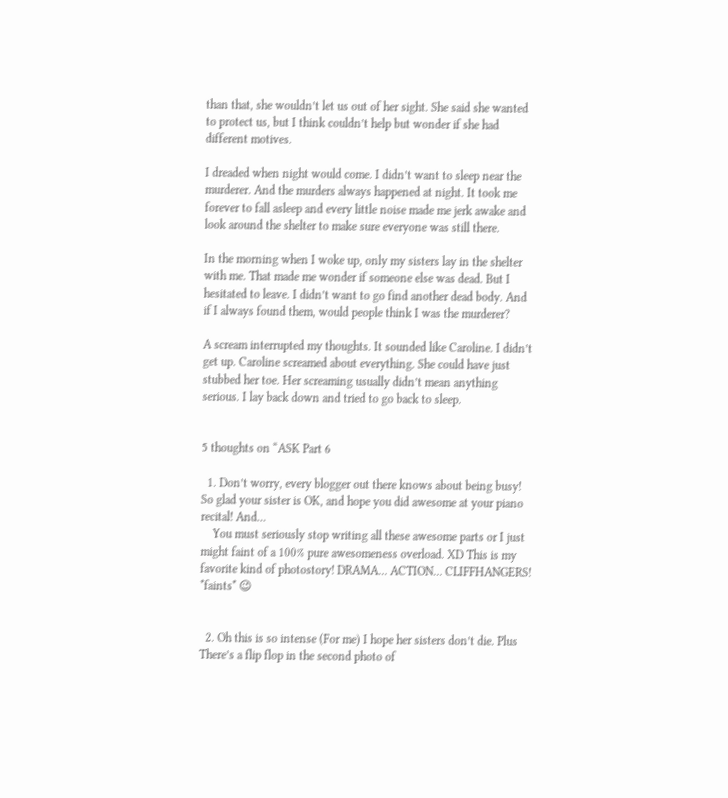than that, she wouldn’t let us out of her sight. She said she wanted to protect us, but I think couldn’t help but wonder if she had different motives.

I dreaded when night would come. I didn’t want to sleep near the murderer. And the murders always happened at night. It took me forever to fall asleep and every little noise made me jerk awake and look around the shelter to make sure everyone was still there.

In the morning when I woke up, only my sisters lay in the shelter with me. That made me wonder if someone else was dead. But I hesitated to leave. I didn’t want to go find another dead body. And if I always found them, would people think I was the murderer?

A scream interrupted my thoughts. It sounded like Caroline. I didn’t get up. Caroline screamed about everything. She could have just stubbed her toe. Her screaming usually didn’t mean anything serious. I lay back down and tried to go back to sleep.


5 thoughts on “ASK Part 6

  1. Don’t worry, every blogger out there knows about being busy! So glad your sister is OK, and hope you did awesome at your piano recital! And…
    You must seriously stop writing all these awesome parts or I just might faint of a 100% pure awesomeness overload. XD This is my favorite kind of photostory! DRAMA… ACTION… CLIFFHANGERS! *faints* 😉


  2. Oh this is so intense (For me) I hope her sisters don’t die. Plus There’s a flip flop in the second photo of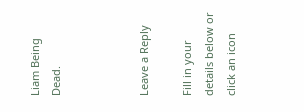Liam Being Dead.



Leave a Reply

Fill in your details below or click an icon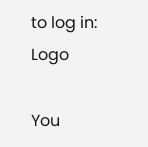to log in: Logo

You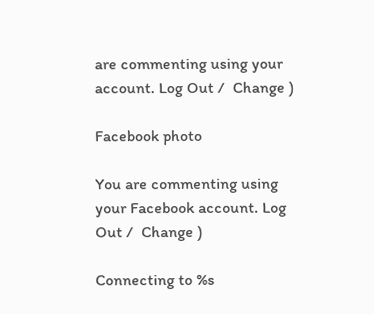are commenting using your account. Log Out /  Change )

Facebook photo

You are commenting using your Facebook account. Log Out /  Change )

Connecting to %s